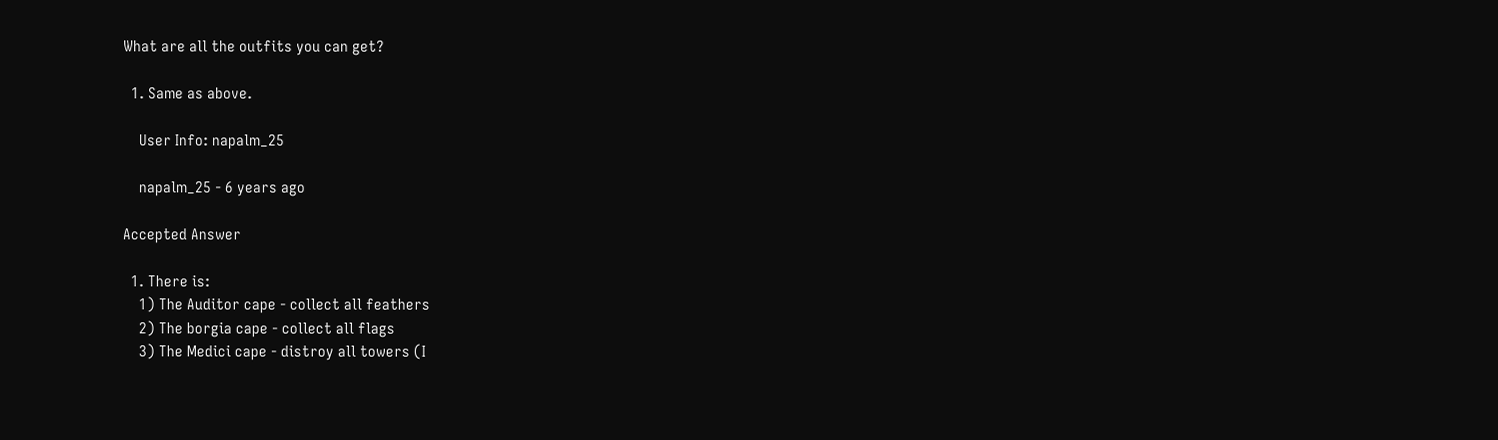What are all the outfits you can get?

  1. Same as above.

    User Info: napalm_25

    napalm_25 - 6 years ago

Accepted Answer

  1. There is:
    1) The Auditor cape - collect all feathers
    2) The borgia cape - collect all flags
    3) The Medici cape - distroy all towers (I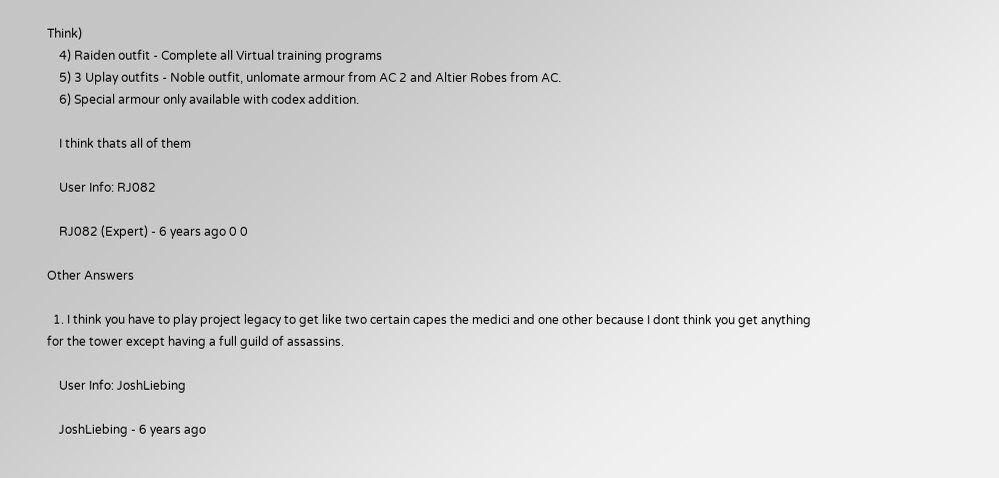Think)
    4) Raiden outfit - Complete all Virtual training programs
    5) 3 Uplay outfits - Noble outfit, unlomate armour from AC 2 and Altier Robes from AC.
    6) Special armour only available with codex addition.

    I think thats all of them

    User Info: RJ082

    RJ082 (Expert) - 6 years ago 0 0

Other Answers

  1. I think you have to play project legacy to get like two certain capes the medici and one other because I dont think you get anything for the tower except having a full guild of assassins.

    User Info: JoshLiebing

    JoshLiebing - 6 years ago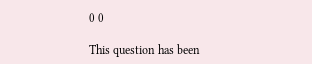0 0

This question has been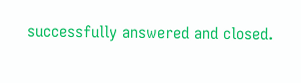successfully answered and closed.